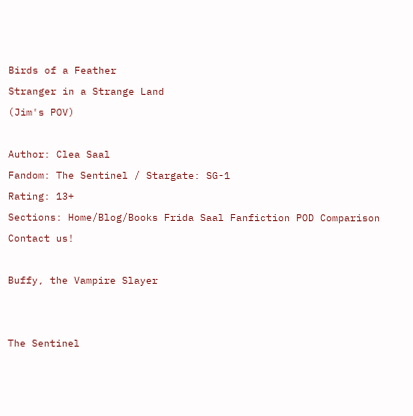Birds of a Feather
Stranger in a Strange Land
(Jim's POV)

Author: Clea Saal
Fandom: The Sentinel / Stargate: SG-1
Rating: 13+
Sections: Home/Blog/Books Frida Saal Fanfiction POD Comparison Contact us!

Buffy, the Vampire Slayer


The Sentinel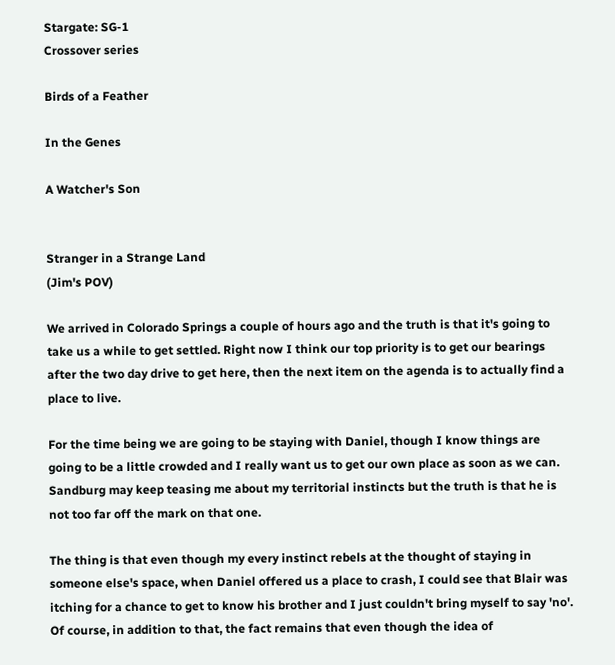Stargate: SG-1
Crossover series

Birds of a Feather

In the Genes

A Watcher's Son


Stranger in a Strange Land
(Jim's POV)

We arrived in Colorado Springs a couple of hours ago and the truth is that it's going to take us a while to get settled. Right now I think our top priority is to get our bearings after the two day drive to get here, then the next item on the agenda is to actually find a place to live.

For the time being we are going to be staying with Daniel, though I know things are going to be a little crowded and I really want us to get our own place as soon as we can. Sandburg may keep teasing me about my territorial instincts but the truth is that he is not too far off the mark on that one.

The thing is that even though my every instinct rebels at the thought of staying in someone else's space, when Daniel offered us a place to crash, I could see that Blair was itching for a chance to get to know his brother and I just couldn't bring myself to say 'no'. Of course, in addition to that, the fact remains that even though the idea of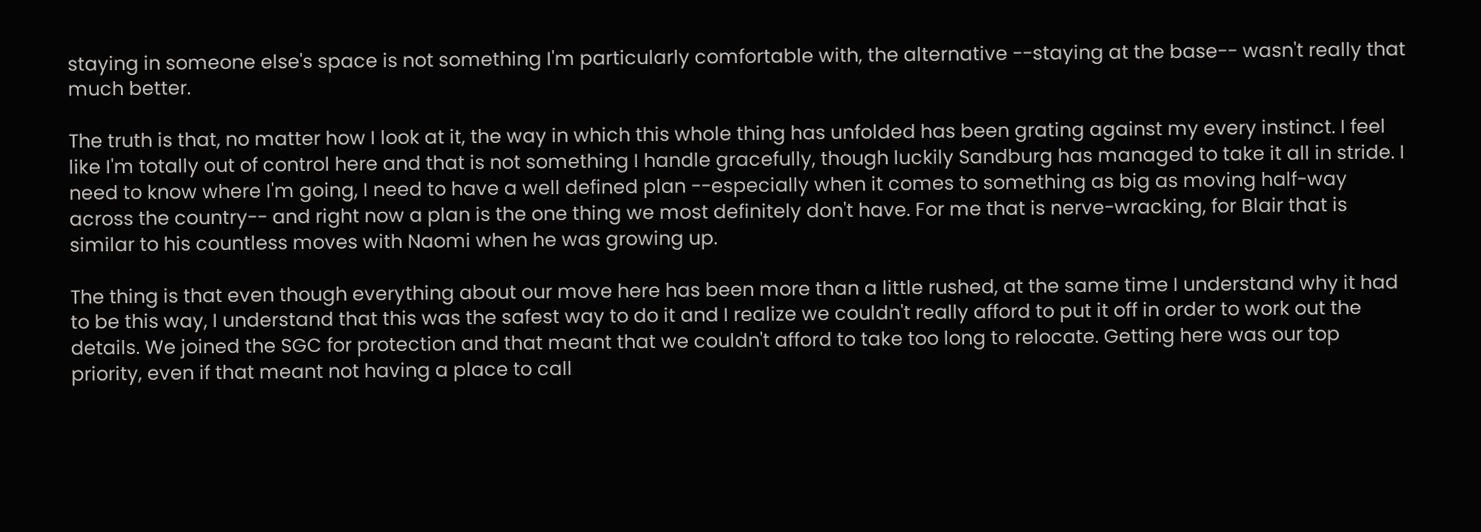staying in someone else's space is not something I'm particularly comfortable with, the alternative --staying at the base-- wasn't really that much better.

The truth is that, no matter how I look at it, the way in which this whole thing has unfolded has been grating against my every instinct. I feel like I'm totally out of control here and that is not something I handle gracefully, though luckily Sandburg has managed to take it all in stride. I need to know where I'm going, I need to have a well defined plan --especially when it comes to something as big as moving half-way across the country-- and right now a plan is the one thing we most definitely don't have. For me that is nerve-wracking, for Blair that is similar to his countless moves with Naomi when he was growing up.

The thing is that even though everything about our move here has been more than a little rushed, at the same time I understand why it had to be this way, I understand that this was the safest way to do it and I realize we couldn't really afford to put it off in order to work out the details. We joined the SGC for protection and that meant that we couldn't afford to take too long to relocate. Getting here was our top priority, even if that meant not having a place to call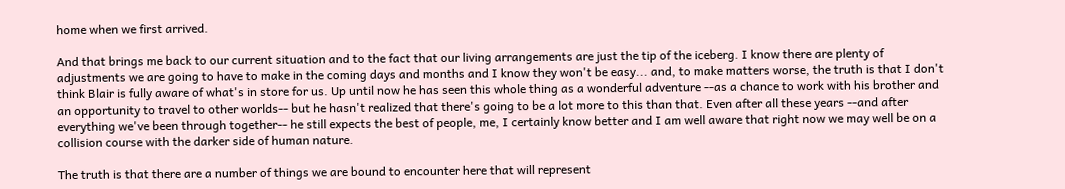home when we first arrived.

And that brings me back to our current situation and to the fact that our living arrangements are just the tip of the iceberg. I know there are plenty of adjustments we are going to have to make in the coming days and months and I know they won't be easy... and, to make matters worse, the truth is that I don't think Blair is fully aware of what's in store for us. Up until now he has seen this whole thing as a wonderful adventure --as a chance to work with his brother and an opportunity to travel to other worlds-- but he hasn't realized that there's going to be a lot more to this than that. Even after all these years --and after everything we've been through together-- he still expects the best of people, me, I certainly know better and I am well aware that right now we may well be on a collision course with the darker side of human nature.

The truth is that there are a number of things we are bound to encounter here that will represent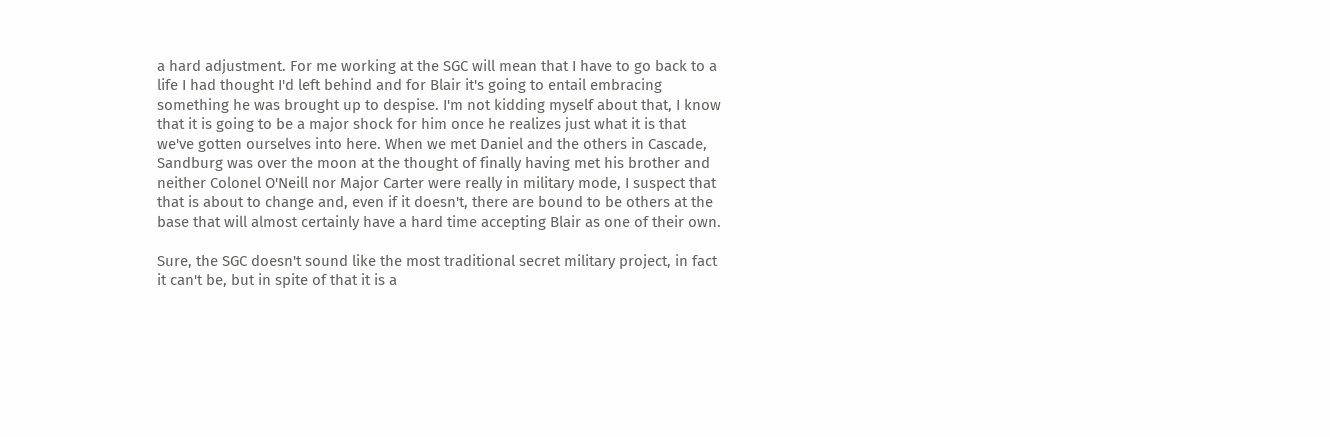a hard adjustment. For me working at the SGC will mean that I have to go back to a life I had thought I'd left behind and for Blair it's going to entail embracing something he was brought up to despise. I'm not kidding myself about that, I know that it is going to be a major shock for him once he realizes just what it is that we've gotten ourselves into here. When we met Daniel and the others in Cascade, Sandburg was over the moon at the thought of finally having met his brother and neither Colonel O'Neill nor Major Carter were really in military mode, I suspect that that is about to change and, even if it doesn't, there are bound to be others at the base that will almost certainly have a hard time accepting Blair as one of their own.

Sure, the SGC doesn't sound like the most traditional secret military project, in fact it can't be, but in spite of that it is a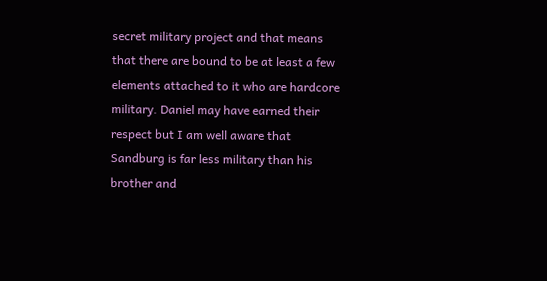secret military project and that means that there are bound to be at least a few elements attached to it who are hardcore military. Daniel may have earned their respect but I am well aware that Sandburg is far less military than his brother and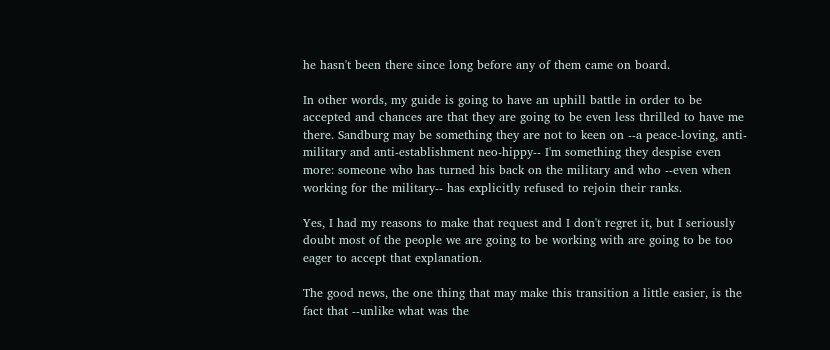he hasn't been there since long before any of them came on board.

In other words, my guide is going to have an uphill battle in order to be accepted and chances are that they are going to be even less thrilled to have me there. Sandburg may be something they are not to keen on --a peace-loving, anti-military and anti-establishment neo-hippy-- I'm something they despise even more: someone who has turned his back on the military and who --even when working for the military-- has explicitly refused to rejoin their ranks.

Yes, I had my reasons to make that request and I don't regret it, but I seriously doubt most of the people we are going to be working with are going to be too eager to accept that explanation.

The good news, the one thing that may make this transition a little easier, is the fact that --unlike what was the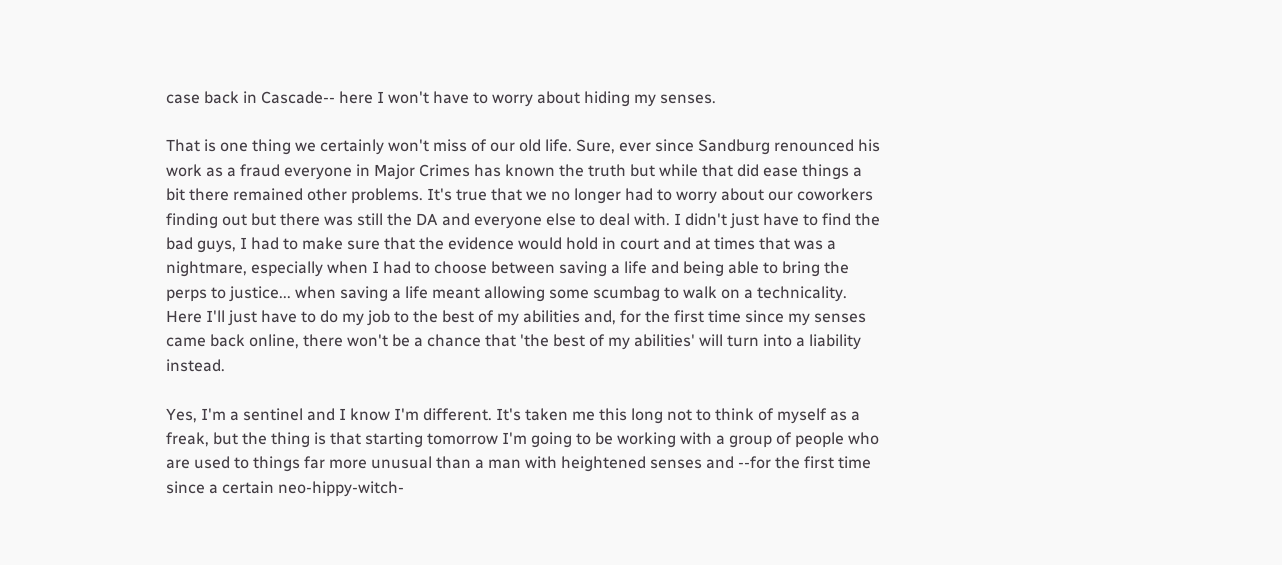case back in Cascade-- here I won't have to worry about hiding my senses.

That is one thing we certainly won't miss of our old life. Sure, ever since Sandburg renounced his work as a fraud everyone in Major Crimes has known the truth but while that did ease things a bit there remained other problems. It's true that we no longer had to worry about our coworkers finding out but there was still the DA and everyone else to deal with. I didn't just have to find the bad guys, I had to make sure that the evidence would hold in court and at times that was a nightmare, especially when I had to choose between saving a life and being able to bring the perps to justice... when saving a life meant allowing some scumbag to walk on a technicality. Here I'll just have to do my job to the best of my abilities and, for the first time since my senses came back online, there won't be a chance that 'the best of my abilities' will turn into a liability instead.

Yes, I'm a sentinel and I know I'm different. It's taken me this long not to think of myself as a freak, but the thing is that starting tomorrow I'm going to be working with a group of people who are used to things far more unusual than a man with heightened senses and --for the first time since a certain neo-hippy-witch-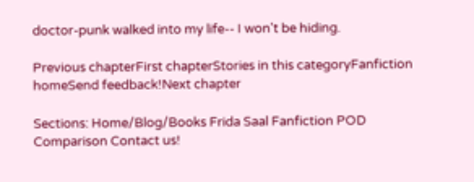doctor-punk walked into my life-- I won't be hiding.

Previous chapterFirst chapterStories in this categoryFanfiction homeSend feedback!Next chapter

Sections: Home/Blog/Books Frida Saal Fanfiction POD Comparison Contact us!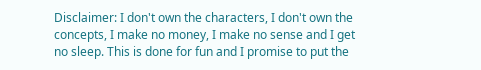Disclaimer: I don't own the characters, I don't own the concepts, I make no money, I make no sense and I get no sleep. This is done for fun and I promise to put the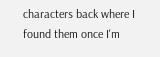characters back where I found them once I'm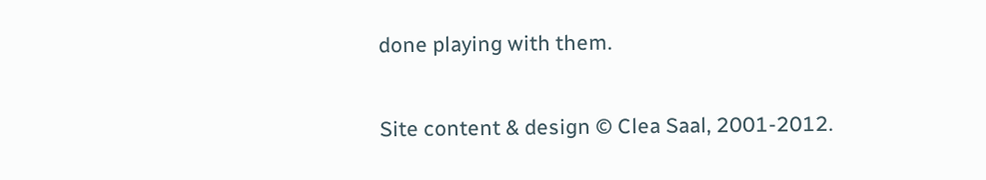done playing with them.

Site content & design © Clea Saal, 2001-2012.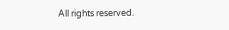All rights reserved.